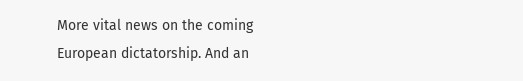More vital news on the coming European dictatorship. And an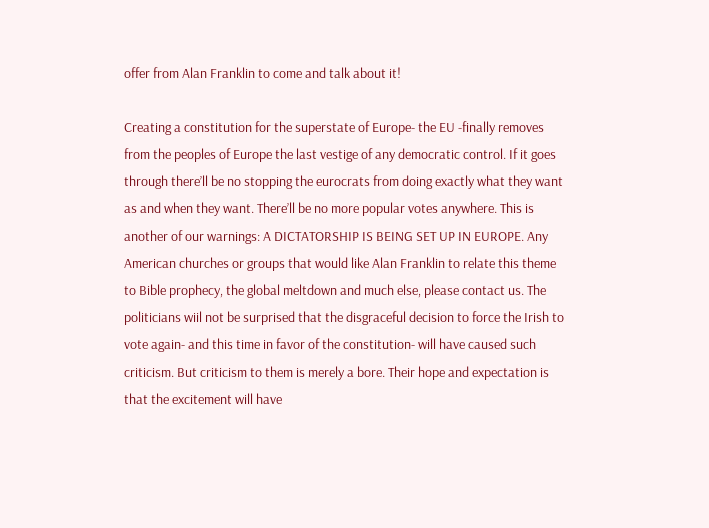offer from Alan Franklin to come and talk about it!

Creating a constitution for the superstate of Europe- the EU -finally removes from the peoples of Europe the last vestige of any democratic control. If it goes through there’ll be no stopping the eurocrats from doing exactly what they want as and when they want. There’ll be no more popular votes anywhere. This is another of our warnings: A DICTATORSHIP IS BEING SET UP IN EUROPE. Any American churches or groups that would like Alan Franklin to relate this theme to Bible prophecy, the global meltdown and much else, please contact us. The politicians wiil not be surprised that the disgraceful decision to force the Irish to vote again- and this time in favor of the constitution- will have caused such criticism. But criticism to them is merely a bore. Their hope and expectation is that the excitement will have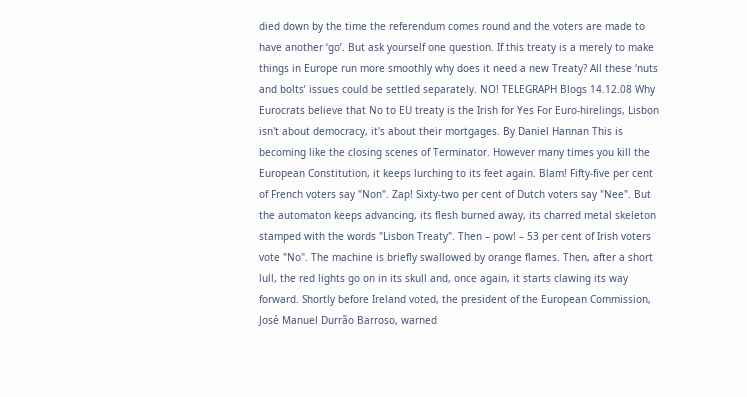died down by the time the referendum comes round and the voters are made to have another ‘go’. But ask yourself one question. If this treaty is a merely to make things in Europe run more smoothly why does it need a new Treaty? All these ‘nuts and bolts’ issues could be settled separately. NO! TELEGRAPH Blogs 14.12.08 Why Eurocrats believe that No to EU treaty is the Irish for Yes For Euro-hirelings, Lisbon isn't about democracy, it's about their mortgages. By Daniel Hannan This is becoming like the closing scenes of Terminator. However many times you kill the European Constitution, it keeps lurching to its feet again. Blam! Fifty-five per cent of French voters say "Non". Zap! Sixty-two per cent of Dutch voters say "Nee". But the automaton keeps advancing, its flesh burned away, its charred metal skeleton stamped with the words "Lisbon Treaty". Then – pow! – 53 per cent of Irish voters vote "No". The machine is briefly swallowed by orange flames. Then, after a short lull, the red lights go on in its skull and, once again, it starts clawing its way forward. Shortly before Ireland voted, the president of the European Commission, José Manuel Durrão Barroso, warned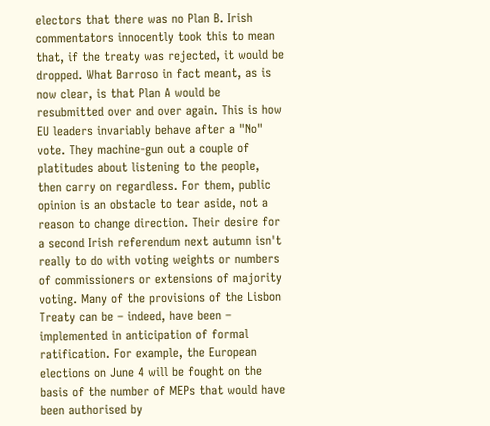electors that there was no Plan B. Irish commentators innocently took this to mean that, if the treaty was rejected, it would be dropped. What Barroso in fact meant, as is now clear, is that Plan A would be resubmitted over and over again. This is how EU leaders invariably behave after a "No" vote. They machine-gun out a couple of platitudes about listening to the people, then carry on regardless. For them, public opinion is an obstacle to tear aside, not a reason to change direction. Their desire for a second Irish referendum next autumn isn't really to do with voting weights or numbers of commissioners or extensions of majority voting. Many of the provisions of the Lisbon Treaty can be – indeed, have been – implemented in anticipation of formal ratification. For example, the European elections on June 4 will be fought on the basis of the number of MEPs that would have been authorised by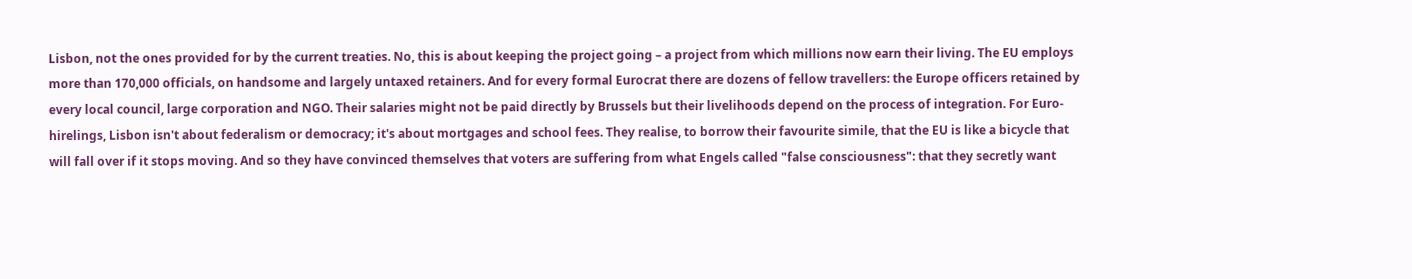Lisbon, not the ones provided for by the current treaties. No, this is about keeping the project going – a project from which millions now earn their living. The EU employs more than 170,000 officials, on handsome and largely untaxed retainers. And for every formal Eurocrat there are dozens of fellow travellers: the Europe officers retained by every local council, large corporation and NGO. Their salaries might not be paid directly by Brussels but their livelihoods depend on the process of integration. For Euro-hirelings, Lisbon isn't about federalism or democracy; it's about mortgages and school fees. They realise, to borrow their favourite simile, that the EU is like a bicycle that will fall over if it stops moving. And so they have convinced themselves that voters are suffering from what Engels called "false consciousness": that they secretly want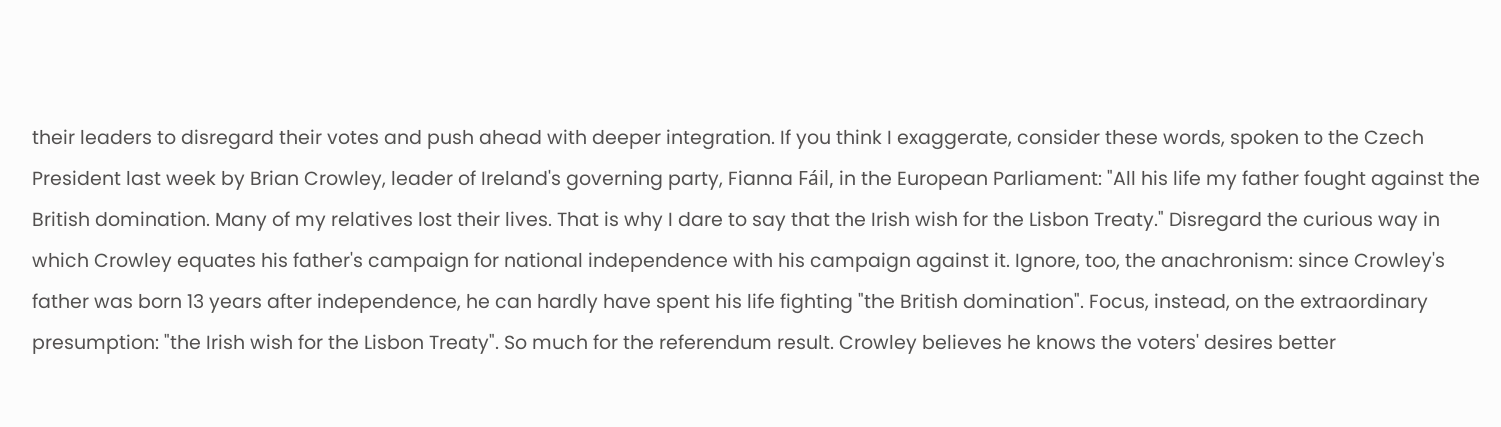their leaders to disregard their votes and push ahead with deeper integration. If you think I exaggerate, consider these words, spoken to the Czech President last week by Brian Crowley, leader of Ireland's governing party, Fianna Fáil, in the European Parliament: "All his life my father fought against the British domination. Many of my relatives lost their lives. That is why I dare to say that the Irish wish for the Lisbon Treaty." Disregard the curious way in which Crowley equates his father's campaign for national independence with his campaign against it. Ignore, too, the anachronism: since Crowley's father was born 13 years after independence, he can hardly have spent his life fighting "the British domination". Focus, instead, on the extraordinary presumption: "the Irish wish for the Lisbon Treaty". So much for the referendum result. Crowley believes he knows the voters' desires better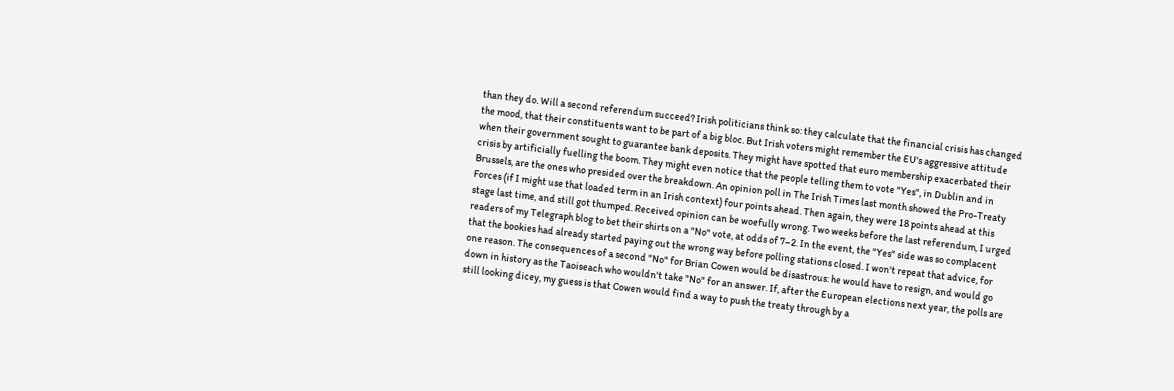than they do. Will a second referendum succeed? Irish politicians think so: they calculate that the financial crisis has changed the mood, that their constituents want to be part of a big bloc. But Irish voters might remember the EU's aggressive attitude when their government sought to guarantee bank deposits. They might have spotted that euro membership exacerbated their crisis by artificially fuelling the boom. They might even notice that the people telling them to vote "Yes", in Dublin and in Brussels, are the ones who presided over the breakdown. An opinion poll in The Irish Times last month showed the Pro-Treaty Forces (if I might use that loaded term in an Irish context) four points ahead. Then again, they were 18 points ahead at this stage last time, and still got thumped. Received opinion can be woefully wrong. Two weeks before the last referendum, I urged readers of my Telegraph blog to bet their shirts on a "No" vote, at odds of 7–2. In the event, the "Yes" side was so complacent that the bookies had already started paying out the wrong way before polling stations closed. I won't repeat that advice, for one reason. The consequences of a second "No" for Brian Cowen would be disastrous: he would have to resign, and would go down in history as the Taoiseach who wouldn't take "No" for an answer. If, after the European elections next year, the polls are still looking dicey, my guess is that Cowen would find a way to push the treaty through by a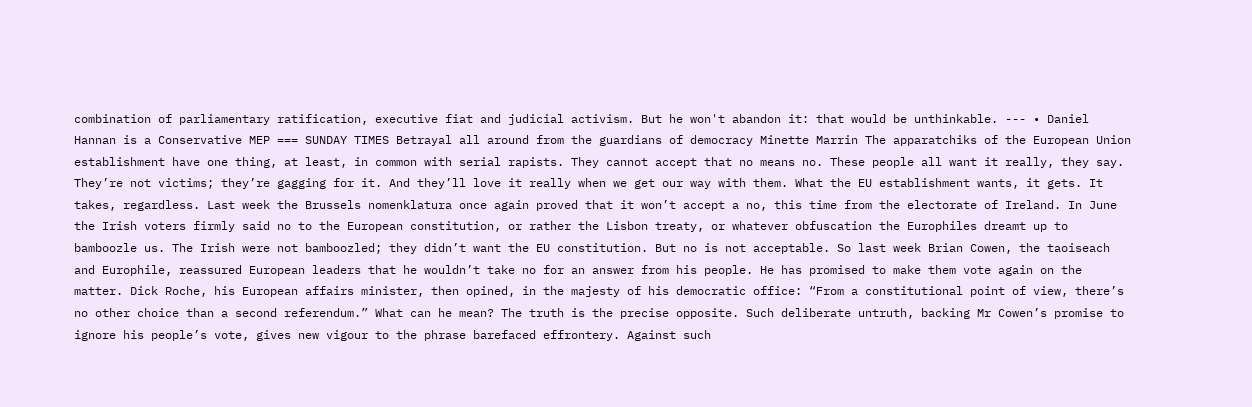combination of parliamentary ratification, executive fiat and judicial activism. But he won't abandon it: that would be unthinkable. --- • Daniel Hannan is a Conservative MEP === SUNDAY TIMES Betrayal all around from the guardians of democracy Minette Marrin The apparatchiks of the European Union establishment have one thing, at least, in common with serial rapists. They cannot accept that no means no. These people all want it really, they say. They’re not victims; they’re gagging for it. And they’ll love it really when we get our way with them. What the EU establishment wants, it gets. It takes, regardless. Last week the Brussels nomenklatura once again proved that it won’t accept a no, this time from the electorate of Ireland. In June the Irish voters firmly said no to the European constitution, or rather the Lisbon treaty, or whatever obfuscation the Europhiles dreamt up to bamboozle us. The Irish were not bamboozled; they didn’t want the EU constitution. But no is not acceptable. So last week Brian Cowen, the taoiseach and Europhile, reassured European leaders that he wouldn’t take no for an answer from his people. He has promised to make them vote again on the matter. Dick Roche, his European affairs minister, then opined, in the majesty of his democratic office: “From a constitutional point of view, there’s no other choice than a second referendum.” What can he mean? The truth is the precise opposite. Such deliberate untruth, backing Mr Cowen’s promise to ignore his people’s vote, gives new vigour to the phrase barefaced effrontery. Against such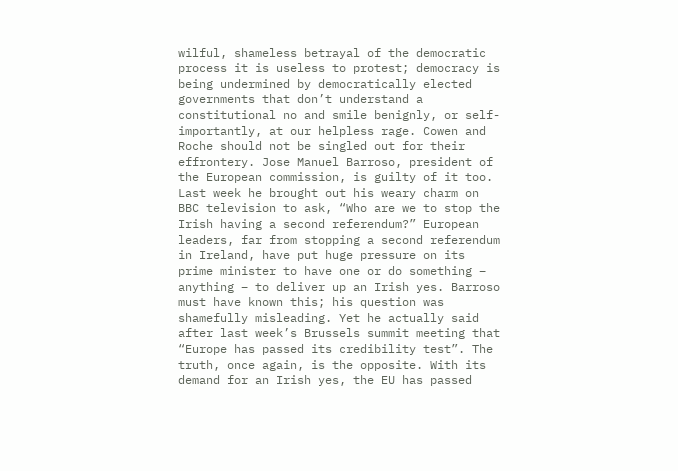wilful, shameless betrayal of the democratic process it is useless to protest; democracy is being undermined by democratically elected governments that don’t understand a constitutional no and smile benignly, or self-importantly, at our helpless rage. Cowen and Roche should not be singled out for their effrontery. Jose Manuel Barroso, president of the European commission, is guilty of it too. Last week he brought out his weary charm on BBC television to ask, “Who are we to stop the Irish having a second referendum?” European leaders, far from stopping a second referendum in Ireland, have put huge pressure on its prime minister to have one or do something – anything – to deliver up an Irish yes. Barroso must have known this; his question was shamefully misleading. Yet he actually said after last week’s Brussels summit meeting that “Europe has passed its credibility test”. The truth, once again, is the opposite. With its demand for an Irish yes, the EU has passed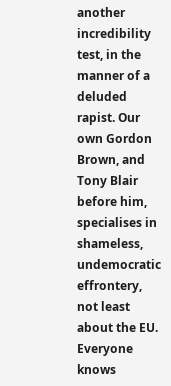another incredibility test, in the manner of a deluded rapist. Our own Gordon Brown, and Tony Blair before him, specialises in shameless, undemocratic effrontery, not least about the EU. Everyone knows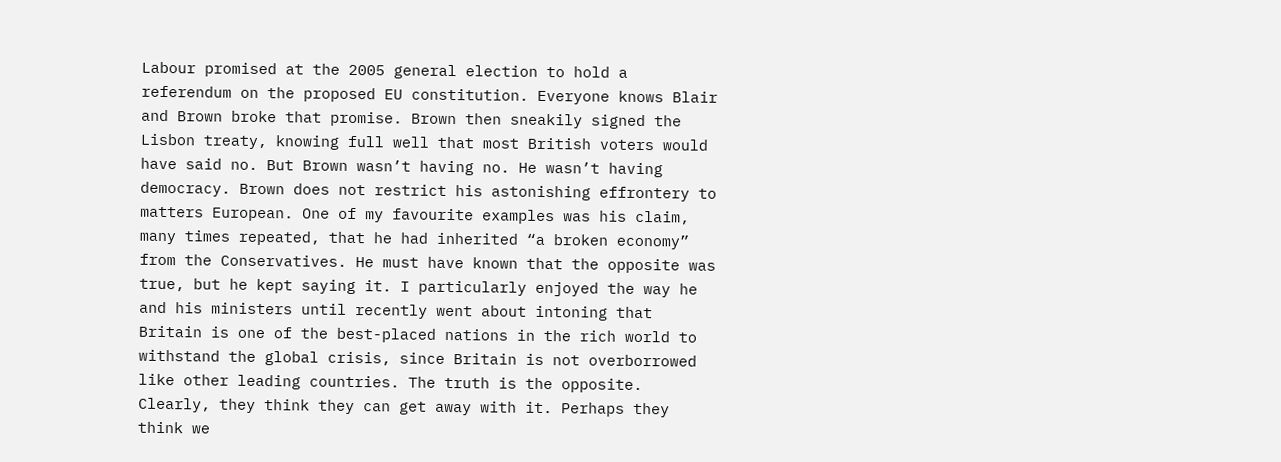Labour promised at the 2005 general election to hold a referendum on the proposed EU constitution. Everyone knows Blair and Brown broke that promise. Brown then sneakily signed the Lisbon treaty, knowing full well that most British voters would have said no. But Brown wasn’t having no. He wasn’t having democracy. Brown does not restrict his astonishing effrontery to matters European. One of my favourite examples was his claim, many times repeated, that he had inherited “a broken economy” from the Conservatives. He must have known that the opposite was true, but he kept saying it. I particularly enjoyed the way he and his ministers until recently went about intoning that Britain is one of the best-placed nations in the rich world to withstand the global crisis, since Britain is not overborrowed like other leading countries. The truth is the opposite. Clearly, they think they can get away with it. Perhaps they think we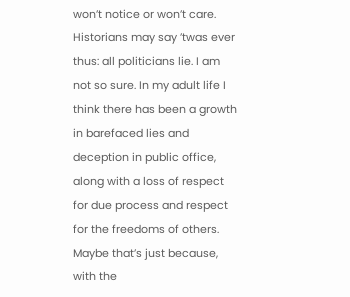won’t notice or won’t care. Historians may say ’twas ever thus: all politicians lie. I am not so sure. In my adult life I think there has been a growth in barefaced lies and deception in public office, along with a loss of respect for due process and respect for the freedoms of others. Maybe that’s just because, with the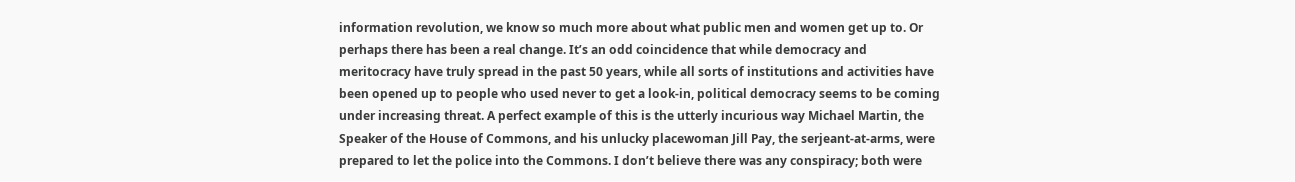information revolution, we know so much more about what public men and women get up to. Or perhaps there has been a real change. It’s an odd coincidence that while democracy and meritocracy have truly spread in the past 50 years, while all sorts of institutions and activities have been opened up to people who used never to get a look-in, political democracy seems to be coming under increasing threat. A perfect example of this is the utterly incurious way Michael Martin, the Speaker of the House of Commons, and his unlucky placewoman Jill Pay, the serjeant-at-arms, were prepared to let the police into the Commons. I don’t believe there was any conspiracy; both were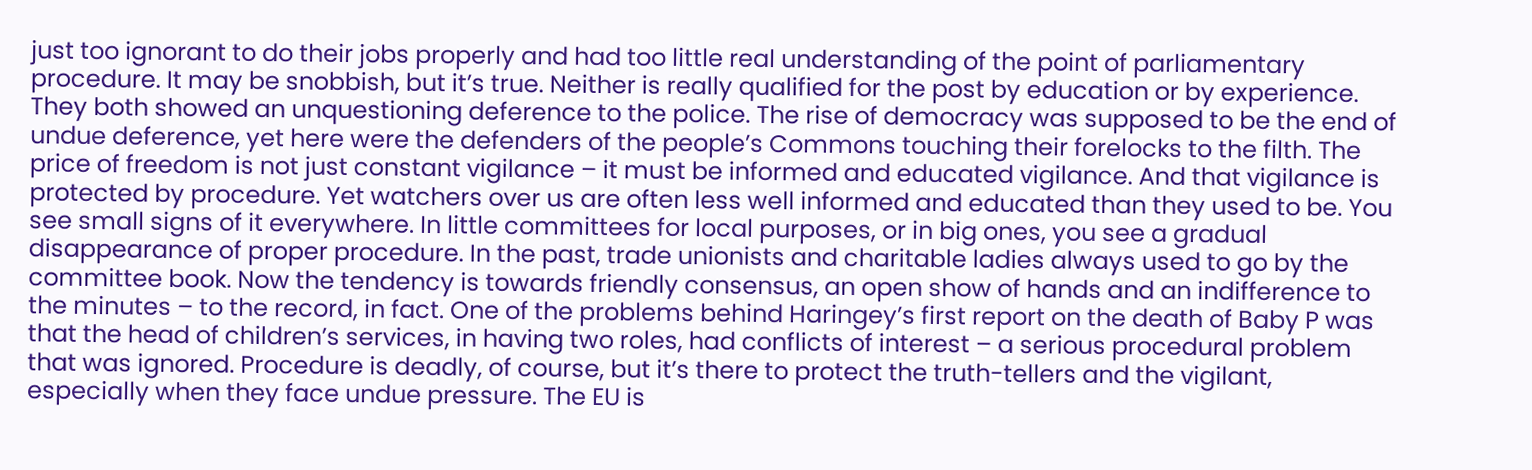just too ignorant to do their jobs properly and had too little real understanding of the point of parliamentary procedure. It may be snobbish, but it’s true. Neither is really qualified for the post by education or by experience. They both showed an unquestioning deference to the police. The rise of democracy was supposed to be the end of undue deference, yet here were the defenders of the people’s Commons touching their forelocks to the filth. The price of freedom is not just constant vigilance – it must be informed and educated vigilance. And that vigilance is protected by procedure. Yet watchers over us are often less well informed and educated than they used to be. You see small signs of it everywhere. In little committees for local purposes, or in big ones, you see a gradual disappearance of proper procedure. In the past, trade unionists and charitable ladies always used to go by the committee book. Now the tendency is towards friendly consensus, an open show of hands and an indifference to the minutes – to the record, in fact. One of the problems behind Haringey’s first report on the death of Baby P was that the head of children’s services, in having two roles, had conflicts of interest – a serious procedural problem that was ignored. Procedure is deadly, of course, but it’s there to protect the truth-tellers and the vigilant, especially when they face undue pressure. The EU is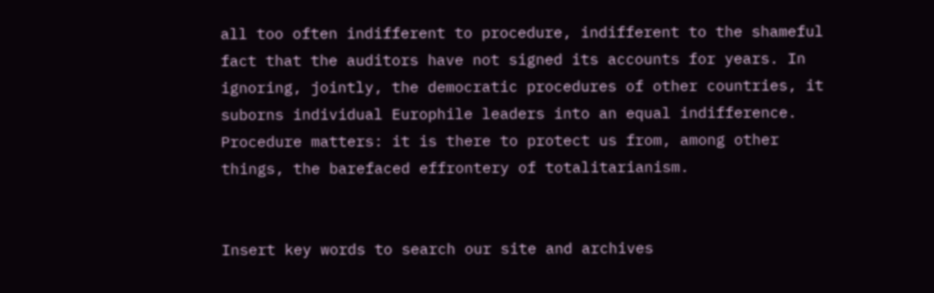all too often indifferent to procedure, indifferent to the shameful fact that the auditors have not signed its accounts for years. In ignoring, jointly, the democratic procedures of other countries, it suborns individual Europhile leaders into an equal indifference. Procedure matters: it is there to protect us from, among other things, the barefaced effrontery of totalitarianism.


Insert key words to search our site and archives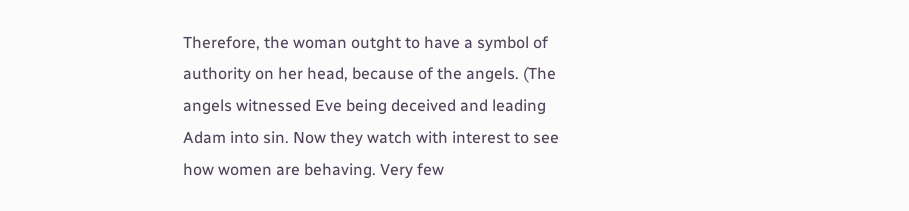Therefore, the woman outght to have a symbol of authority on her head, because of the angels. (The angels witnessed Eve being deceived and leading Adam into sin. Now they watch with interest to see how women are behaving. Very few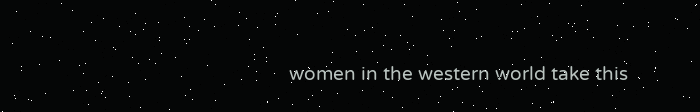women in the western world take this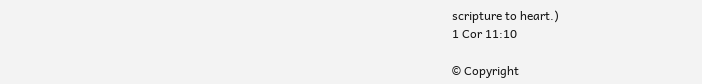scripture to heart.)
1 Cor 11:10

© Copyright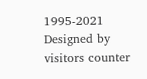1995-2021 Designed by
visitors counter